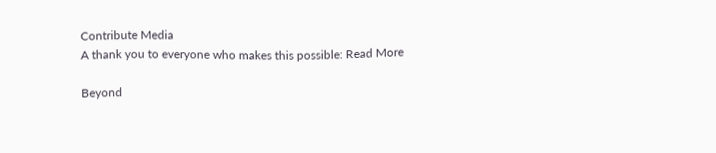Contribute Media
A thank you to everyone who makes this possible: Read More

Beyond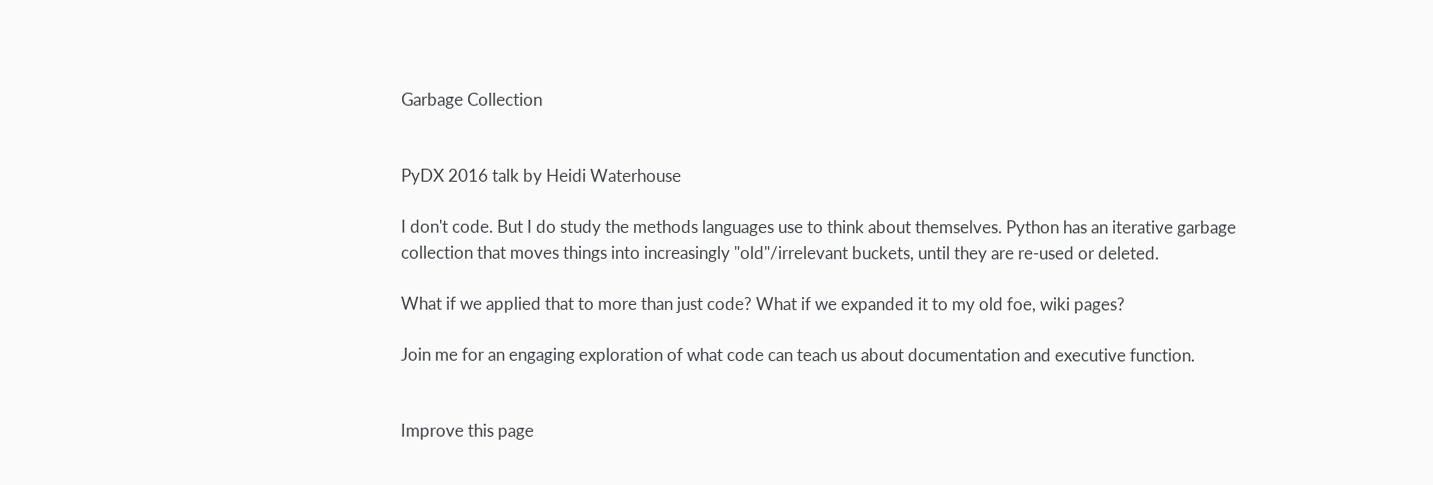Garbage Collection


PyDX 2016 talk by Heidi Waterhouse

I don't code. But I do study the methods languages use to think about themselves. Python has an iterative garbage collection that moves things into increasingly "old"/irrelevant buckets, until they are re-used or deleted.

What if we applied that to more than just code? What if we expanded it to my old foe, wiki pages?

Join me for an engaging exploration of what code can teach us about documentation and executive function.


Improve this page